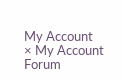My Account
× My Account Forum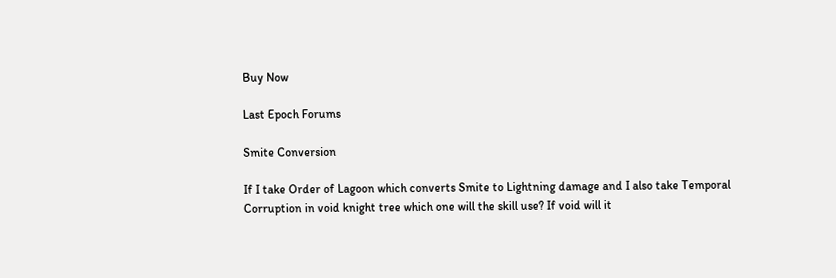Buy Now

Last Epoch Forums

Smite Conversion

If I take Order of Lagoon which converts Smite to Lightning damage and I also take Temporal Corruption in void knight tree which one will the skill use? If void will it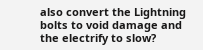also convert the Lightning bolts to void damage and the electrify to slow?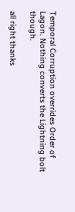Temporal Corruption overrides Order of Lagon. Nothing converts the Lightning bolt though.

all right thanks